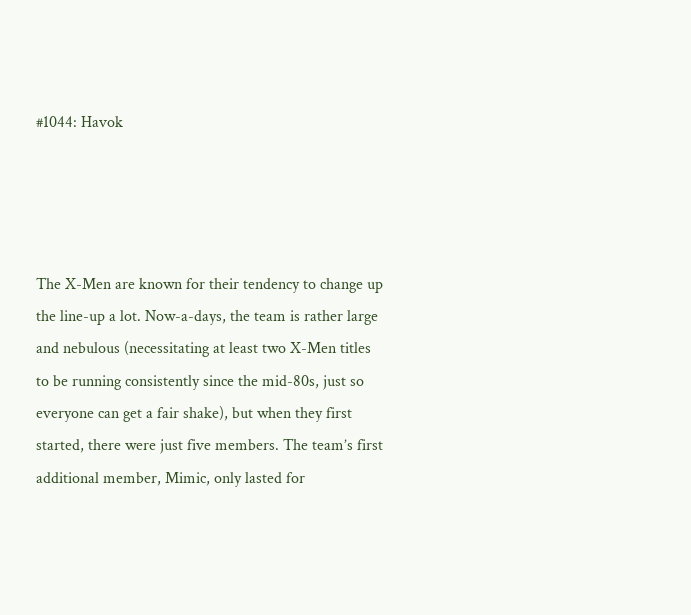#1044: Havok




The X-Men are known for their tendency to change up the line-up a lot. Now-a-days, the team is rather large and nebulous (necessitating at least two X-Men titles to be running consistently since the mid-80s, just so everyone can get a fair shake), but when they first started, there were just five members. The team’s first additional member, Mimic, only lasted for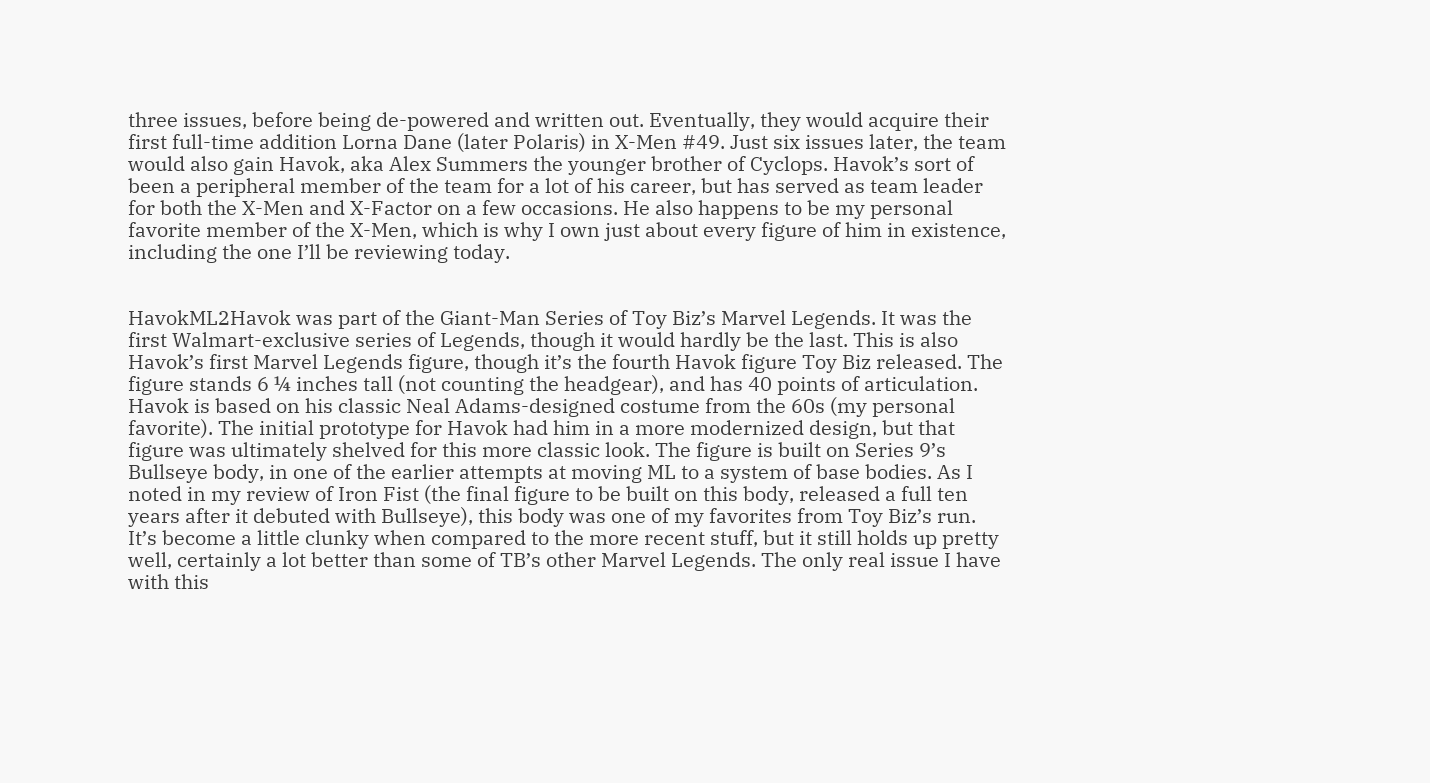three issues, before being de-powered and written out. Eventually, they would acquire their first full-time addition Lorna Dane (later Polaris) in X-Men #49. Just six issues later, the team would also gain Havok, aka Alex Summers the younger brother of Cyclops. Havok’s sort of been a peripheral member of the team for a lot of his career, but has served as team leader for both the X-Men and X-Factor on a few occasions. He also happens to be my personal favorite member of the X-Men, which is why I own just about every figure of him in existence, including the one I’ll be reviewing today.


HavokML2Havok was part of the Giant-Man Series of Toy Biz’s Marvel Legends. It was the first Walmart-exclusive series of Legends, though it would hardly be the last. This is also Havok’s first Marvel Legends figure, though it’s the fourth Havok figure Toy Biz released. The figure stands 6 ¼ inches tall (not counting the headgear), and has 40 points of articulation. Havok is based on his classic Neal Adams-designed costume from the 60s (my personal favorite). The initial prototype for Havok had him in a more modernized design, but that figure was ultimately shelved for this more classic look. The figure is built on Series 9’s Bullseye body, in one of the earlier attempts at moving ML to a system of base bodies. As I noted in my review of Iron Fist (the final figure to be built on this body, released a full ten years after it debuted with Bullseye), this body was one of my favorites from Toy Biz’s run. It’s become a little clunky when compared to the more recent stuff, but it still holds up pretty well, certainly a lot better than some of TB’s other Marvel Legends. The only real issue I have with this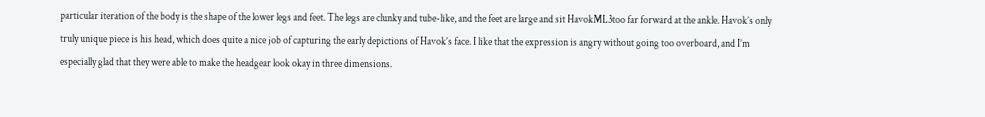particular iteration of the body is the shape of the lower legs and feet. The legs are clunky and tube-like, and the feet are large and sit HavokML3too far forward at the ankle. Havok’s only truly unique piece is his head, which does quite a nice job of capturing the early depictions of Havok’s face. I like that the expression is angry without going too overboard, and I’m especially glad that they were able to make the headgear look okay in three dimensions.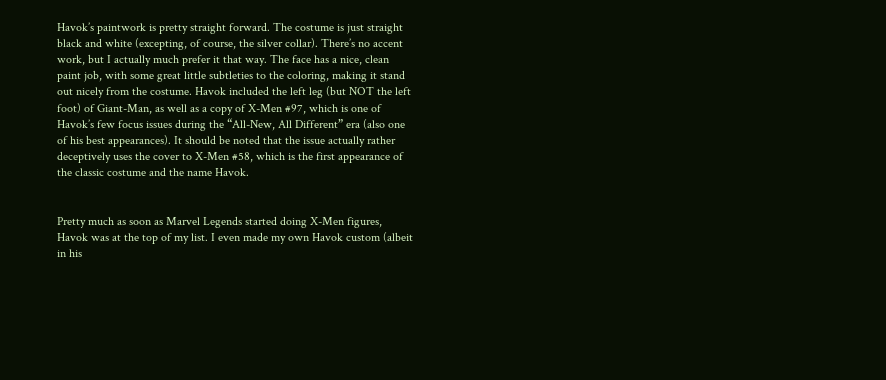Havok’s paintwork is pretty straight forward. The costume is just straight black and white (excepting, of course, the silver collar). There’s no accent work, but I actually much prefer it that way. The face has a nice, clean paint job, with some great little subtleties to the coloring, making it stand out nicely from the costume. Havok included the left leg (but NOT the left foot) of Giant-Man, as well as a copy of X-Men #97, which is one of Havok’s few focus issues during the “All-New, All Different” era (also one of his best appearances). It should be noted that the issue actually rather deceptively uses the cover to X-Men #58, which is the first appearance of the classic costume and the name Havok.


Pretty much as soon as Marvel Legends started doing X-Men figures, Havok was at the top of my list. I even made my own Havok custom (albeit in his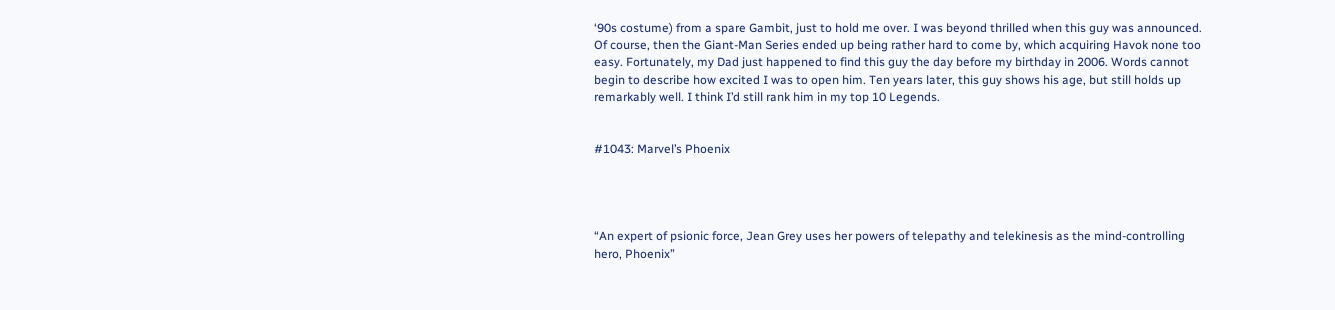‘90s costume) from a spare Gambit, just to hold me over. I was beyond thrilled when this guy was announced. Of course, then the Giant-Man Series ended up being rather hard to come by, which acquiring Havok none too easy. Fortunately, my Dad just happened to find this guy the day before my birthday in 2006. Words cannot begin to describe how excited I was to open him. Ten years later, this guy shows his age, but still holds up remarkably well. I think I’d still rank him in my top 10 Legends.


#1043: Marvel’s Phoenix




“An expert of psionic force, Jean Grey uses her powers of telepathy and telekinesis as the mind-controlling hero, Phoenix”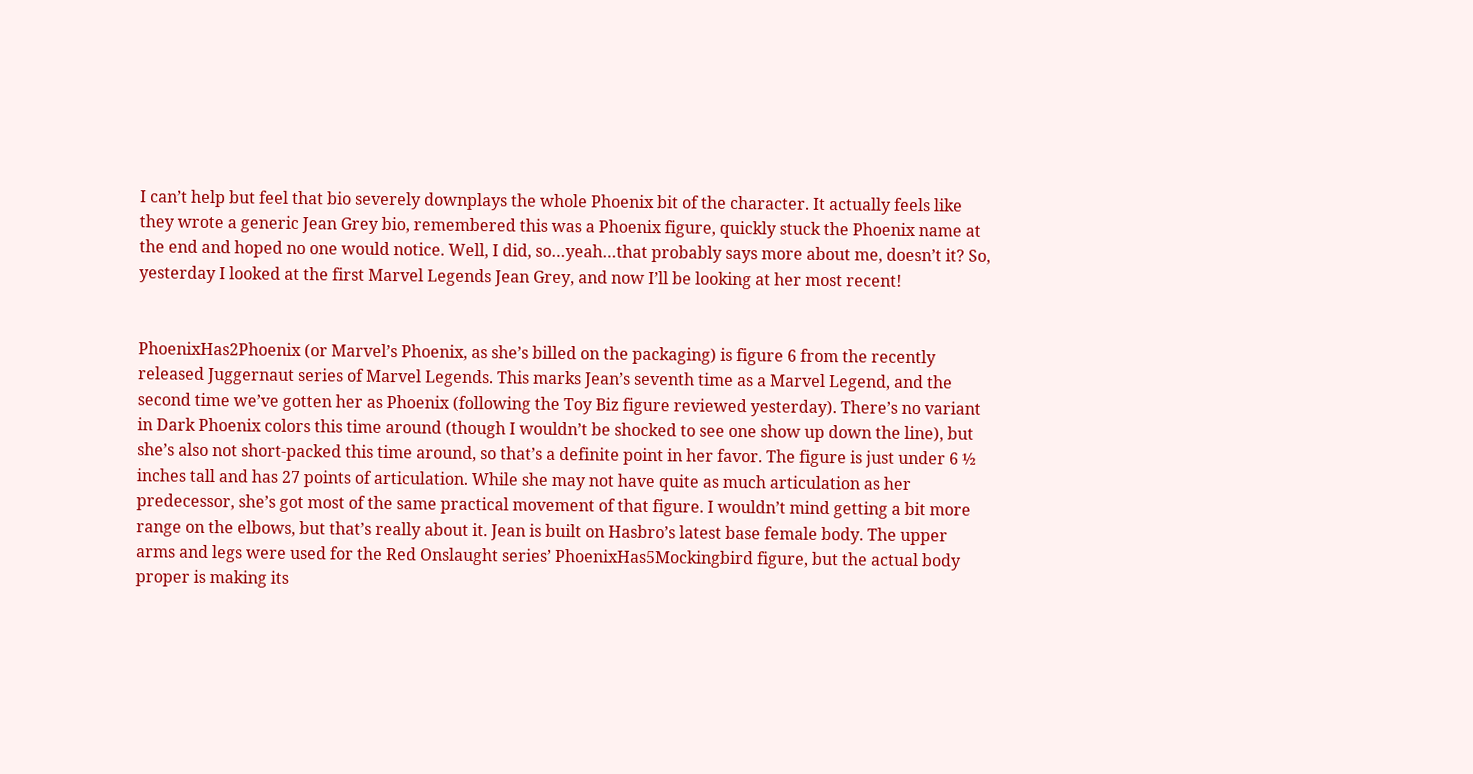I can’t help but feel that bio severely downplays the whole Phoenix bit of the character. It actually feels like they wrote a generic Jean Grey bio, remembered this was a Phoenix figure, quickly stuck the Phoenix name at the end and hoped no one would notice. Well, I did, so…yeah…that probably says more about me, doesn’t it? So, yesterday I looked at the first Marvel Legends Jean Grey, and now I’ll be looking at her most recent!


PhoenixHas2Phoenix (or Marvel’s Phoenix, as she’s billed on the packaging) is figure 6 from the recently released Juggernaut series of Marvel Legends. This marks Jean’s seventh time as a Marvel Legend, and the second time we’ve gotten her as Phoenix (following the Toy Biz figure reviewed yesterday). There’s no variant in Dark Phoenix colors this time around (though I wouldn’t be shocked to see one show up down the line), but she’s also not short-packed this time around, so that’s a definite point in her favor. The figure is just under 6 ½ inches tall and has 27 points of articulation. While she may not have quite as much articulation as her predecessor, she’s got most of the same practical movement of that figure. I wouldn’t mind getting a bit more range on the elbows, but that’s really about it. Jean is built on Hasbro’s latest base female body. The upper arms and legs were used for the Red Onslaught series’ PhoenixHas5Mockingbird figure, but the actual body proper is making its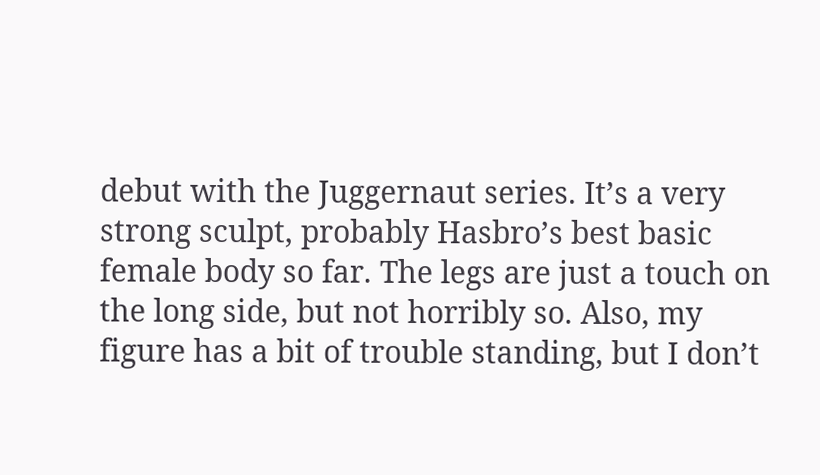debut with the Juggernaut series. It’s a very strong sculpt, probably Hasbro’s best basic female body so far. The legs are just a touch on the long side, but not horribly so. Also, my figure has a bit of trouble standing, but I don’t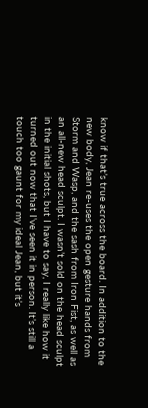know if that’s true across the board. In addition to the new body, Jean re-uses the open gesture hands from Storm and Wasp, and the sash from Iron Fist, as well as an all-new head sculpt. I wasn’t sold on the head sculpt in the initial shots, but I have to say, I really like how it turned out now that I’ve seen it in person. It’s still a touch too gaunt for my ideal Jean, but it’s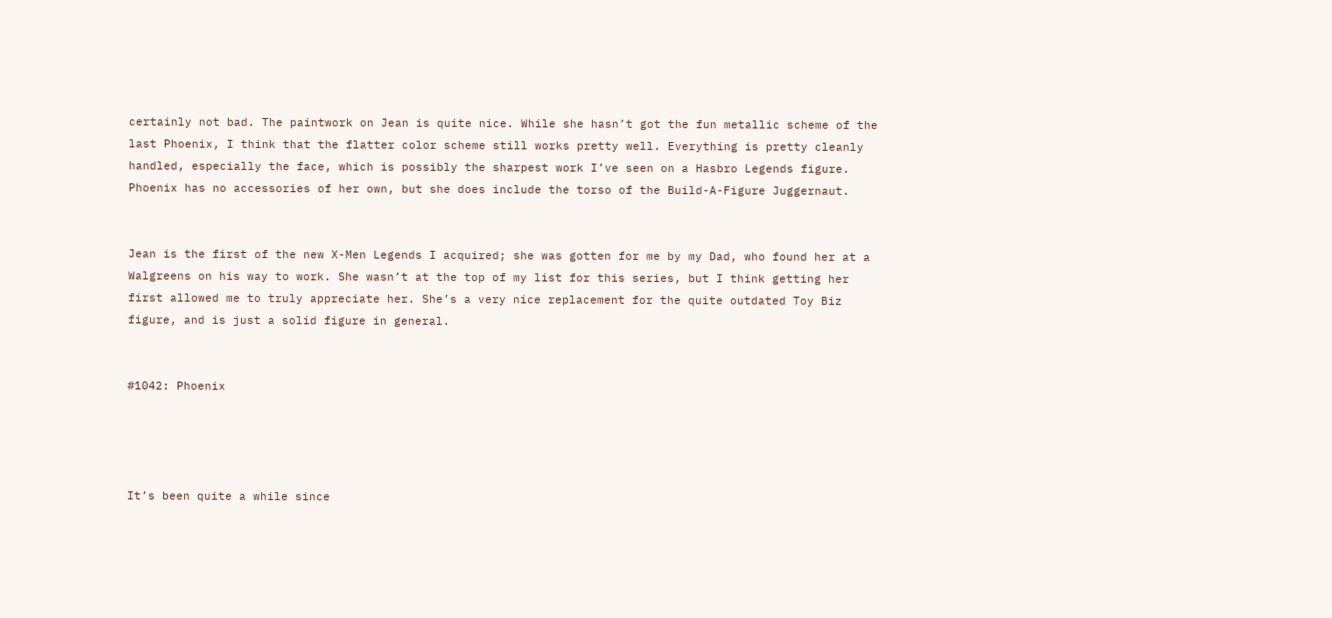certainly not bad. The paintwork on Jean is quite nice. While she hasn’t got the fun metallic scheme of the last Phoenix, I think that the flatter color scheme still works pretty well. Everything is pretty cleanly handled, especially the face, which is possibly the sharpest work I’ve seen on a Hasbro Legends figure. Phoenix has no accessories of her own, but she does include the torso of the Build-A-Figure Juggernaut.


Jean is the first of the new X-Men Legends I acquired; she was gotten for me by my Dad, who found her at a Walgreens on his way to work. She wasn’t at the top of my list for this series, but I think getting her first allowed me to truly appreciate her. She’s a very nice replacement for the quite outdated Toy Biz figure, and is just a solid figure in general.


#1042: Phoenix




It’s been quite a while since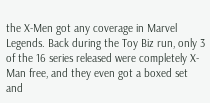the X-Men got any coverage in Marvel Legends. Back during the Toy Biz run, only 3 of the 16 series released were completely X-Man free, and they even got a boxed set and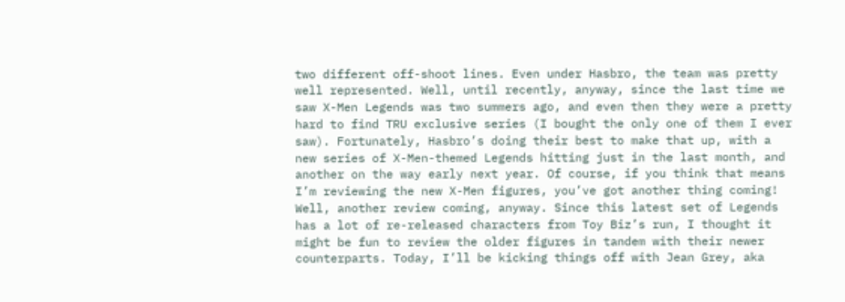two different off-shoot lines. Even under Hasbro, the team was pretty well represented. Well, until recently, anyway, since the last time we saw X-Men Legends was two summers ago, and even then they were a pretty hard to find TRU exclusive series (I bought the only one of them I ever saw). Fortunately, Hasbro’s doing their best to make that up, with a new series of X-Men-themed Legends hitting just in the last month, and another on the way early next year. Of course, if you think that means I’m reviewing the new X-Men figures, you’ve got another thing coming! Well, another review coming, anyway. Since this latest set of Legends has a lot of re-released characters from Toy Biz’s run, I thought it might be fun to review the older figures in tandem with their newer counterparts. Today, I’ll be kicking things off with Jean Grey, aka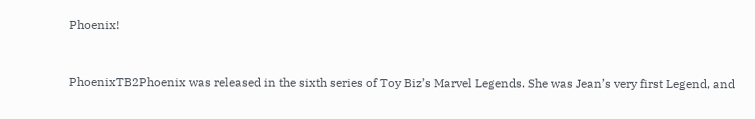Phoenix!


PhoenixTB2Phoenix was released in the sixth series of Toy Biz’s Marvel Legends. She was Jean’s very first Legend, and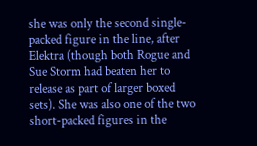she was only the second single-packed figure in the line, after Elektra (though both Rogue and Sue Storm had beaten her to release as part of larger boxed sets). She was also one of the two short-packed figures in the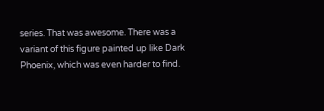series. That was awesome. There was a variant of this figure painted up like Dark Phoenix, which was even harder to find.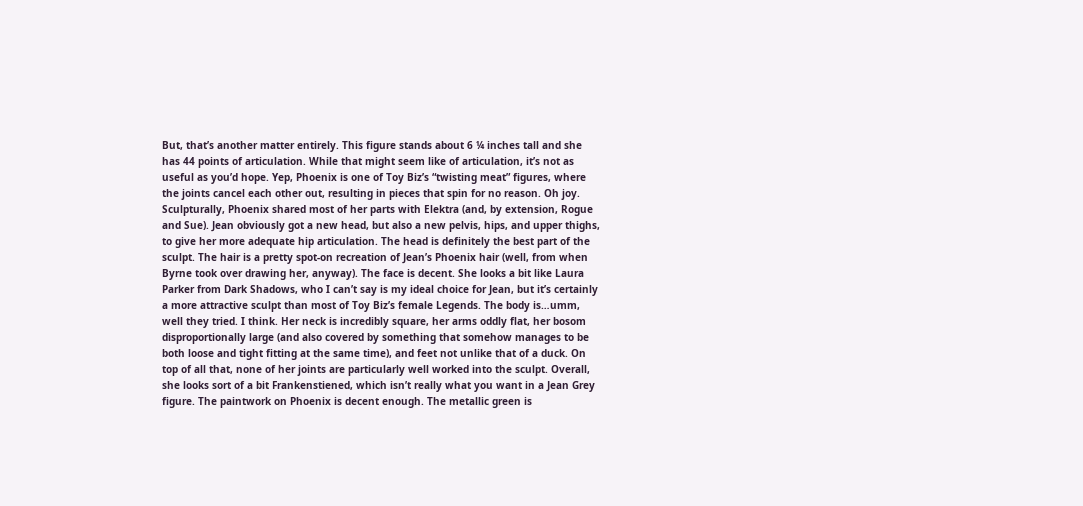But, that’s another matter entirely. This figure stands about 6 ¼ inches tall and she has 44 points of articulation. While that might seem like of articulation, it’s not as useful as you’d hope. Yep, Phoenix is one of Toy Biz’s “twisting meat” figures, where the joints cancel each other out, resulting in pieces that spin for no reason. Oh joy. Sculpturally, Phoenix shared most of her parts with Elektra (and, by extension, Rogue and Sue). Jean obviously got a new head, but also a new pelvis, hips, and upper thighs, to give her more adequate hip articulation. The head is definitely the best part of the sculpt. The hair is a pretty spot-on recreation of Jean’s Phoenix hair (well, from when Byrne took over drawing her, anyway). The face is decent. She looks a bit like Laura Parker from Dark Shadows, who I can’t say is my ideal choice for Jean, but it’s certainly a more attractive sculpt than most of Toy Biz’s female Legends. The body is…umm, well they tried. I think. Her neck is incredibly square, her arms oddly flat, her bosom disproportionally large (and also covered by something that somehow manages to be both loose and tight fitting at the same time), and feet not unlike that of a duck. On top of all that, none of her joints are particularly well worked into the sculpt. Overall, she looks sort of a bit Frankenstiened, which isn’t really what you want in a Jean Grey figure. The paintwork on Phoenix is decent enough. The metallic green is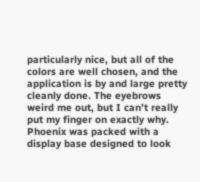particularly nice, but all of the colors are well chosen, and the application is by and large pretty cleanly done. The eyebrows weird me out, but I can’t really put my finger on exactly why. Phoenix was packed with a display base designed to look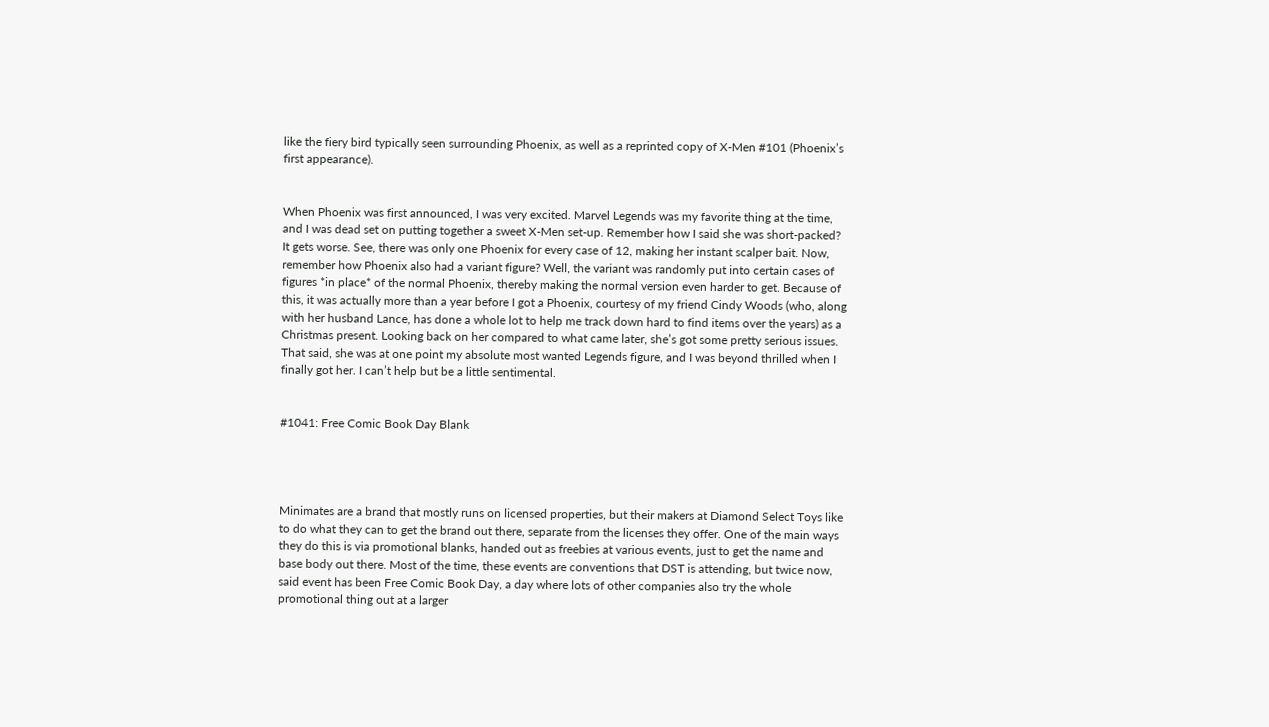like the fiery bird typically seen surrounding Phoenix, as well as a reprinted copy of X-Men #101 (Phoenix’s first appearance).


When Phoenix was first announced, I was very excited. Marvel Legends was my favorite thing at the time, and I was dead set on putting together a sweet X-Men set-up. Remember how I said she was short-packed? It gets worse. See, there was only one Phoenix for every case of 12, making her instant scalper bait. Now, remember how Phoenix also had a variant figure? Well, the variant was randomly put into certain cases of figures *in place* of the normal Phoenix, thereby making the normal version even harder to get. Because of this, it was actually more than a year before I got a Phoenix, courtesy of my friend Cindy Woods (who, along with her husband Lance, has done a whole lot to help me track down hard to find items over the years) as a Christmas present. Looking back on her compared to what came later, she’s got some pretty serious issues. That said, she was at one point my absolute most wanted Legends figure, and I was beyond thrilled when I finally got her. I can’t help but be a little sentimental.


#1041: Free Comic Book Day Blank




Minimates are a brand that mostly runs on licensed properties, but their makers at Diamond Select Toys like to do what they can to get the brand out there, separate from the licenses they offer. One of the main ways they do this is via promotional blanks, handed out as freebies at various events, just to get the name and base body out there. Most of the time, these events are conventions that DST is attending, but twice now, said event has been Free Comic Book Day, a day where lots of other companies also try the whole promotional thing out at a larger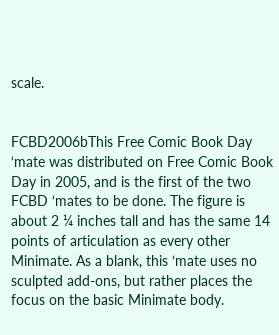scale.


FCBD2006bThis Free Comic Book Day ‘mate was distributed on Free Comic Book Day in 2005, and is the first of the two FCBD ‘mates to be done. The figure is about 2 ¼ inches tall and has the same 14 points of articulation as every other Minimate. As a blank, this ‘mate uses no sculpted add-ons, but rather places the focus on the basic Minimate body.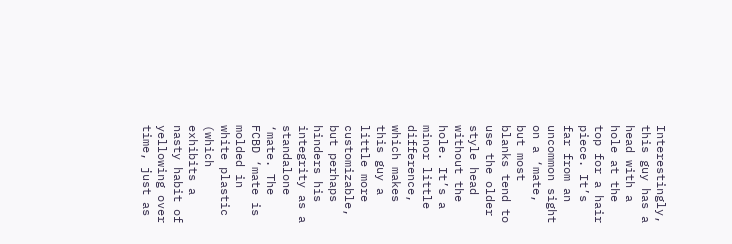Interestingly, this guy has a head with a hole at the top for a hair piece. It’s far from an uncommon sight on a ‘mate, but most blanks tend to use the older style head without the hole. It’s a minor little difference, which makes this guy a little more customizable, but perhaps hinders his integrity as a standalone ‘mate. The FCBD ‘mate is molded in white plastic (which exhibits a nasty habit of yellowing over time, just as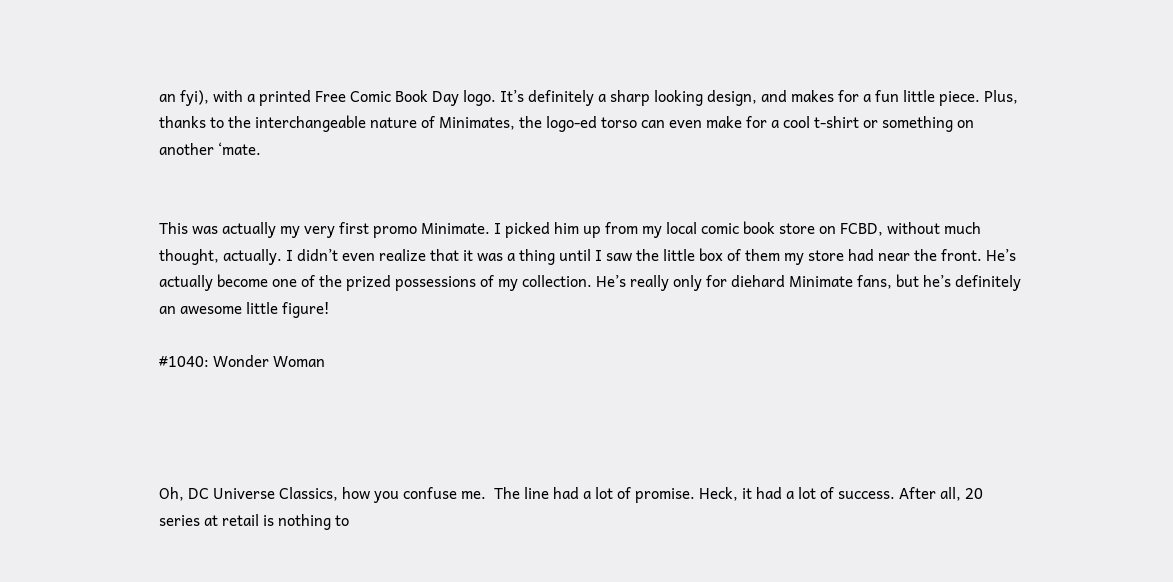an fyi), with a printed Free Comic Book Day logo. It’s definitely a sharp looking design, and makes for a fun little piece. Plus, thanks to the interchangeable nature of Minimates, the logo-ed torso can even make for a cool t-shirt or something on another ‘mate.


This was actually my very first promo Minimate. I picked him up from my local comic book store on FCBD, without much thought, actually. I didn’t even realize that it was a thing until I saw the little box of them my store had near the front. He’s actually become one of the prized possessions of my collection. He’s really only for diehard Minimate fans, but he’s definitely an awesome little figure!

#1040: Wonder Woman




Oh, DC Universe Classics, how you confuse me.  The line had a lot of promise. Heck, it had a lot of success. After all, 20 series at retail is nothing to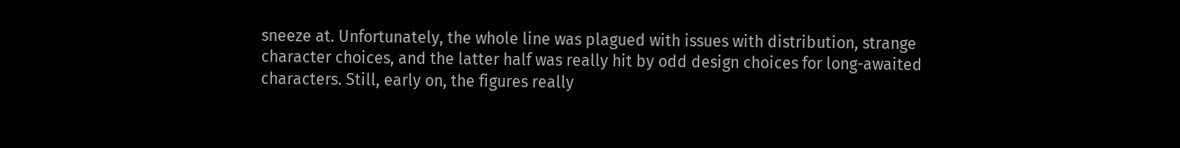sneeze at. Unfortunately, the whole line was plagued with issues with distribution, strange character choices, and the latter half was really hit by odd design choices for long-awaited characters. Still, early on, the figures really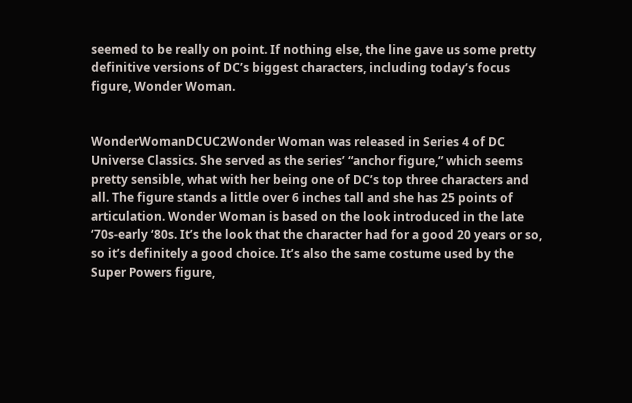seemed to be really on point. If nothing else, the line gave us some pretty definitive versions of DC’s biggest characters, including today’s focus figure, Wonder Woman.


WonderWomanDCUC2Wonder Woman was released in Series 4 of DC Universe Classics. She served as the series’ “anchor figure,” which seems pretty sensible, what with her being one of DC’s top three characters and all. The figure stands a little over 6 inches tall and she has 25 points of articulation. Wonder Woman is based on the look introduced in the late ‘70s-early ‘80s. It’s the look that the character had for a good 20 years or so, so it’s definitely a good choice. It’s also the same costume used by the Super Powers figure,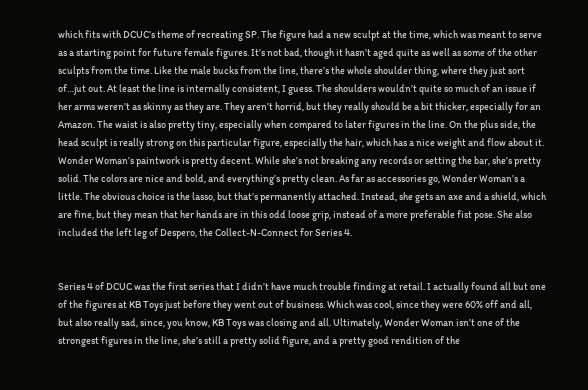which fits with DCUC’s theme of recreating SP. The figure had a new sculpt at the time, which was meant to serve as a starting point for future female figures. It’s not bad, though it hasn’t aged quite as well as some of the other sculpts from the time. Like the male bucks from the line, there’s the whole shoulder thing, where they just sort of…jut out. At least the line is internally consistent, I guess. The shoulders wouldn’t quite so much of an issue if her arms weren’t as skinny as they are. They aren’t horrid, but they really should be a bit thicker, especially for an Amazon. The waist is also pretty tiny, especially when compared to later figures in the line. On the plus side, the head sculpt is really strong on this particular figure, especially the hair, which has a nice weight and flow about it. Wonder Woman’s paintwork is pretty decent. While she’s not breaking any records or setting the bar, she’s pretty solid. The colors are nice and bold, and everything’s pretty clean. As far as accessories go, Wonder Woman’s a little. The obvious choice is the lasso, but that’s permanently attached. Instead, she gets an axe and a shield, which are fine, but they mean that her hands are in this odd loose grip, instead of a more preferable fist pose. She also included the left leg of Despero, the Collect-N-Connect for Series 4.


Series 4 of DCUC was the first series that I didn’t have much trouble finding at retail. I actually found all but one of the figures at KB Toys just before they went out of business. Which was cool, since they were 60% off and all, but also really sad, since, you know, KB Toys was closing and all. Ultimately, Wonder Woman isn’t one of the strongest figures in the line, she’s still a pretty solid figure, and a pretty good rendition of the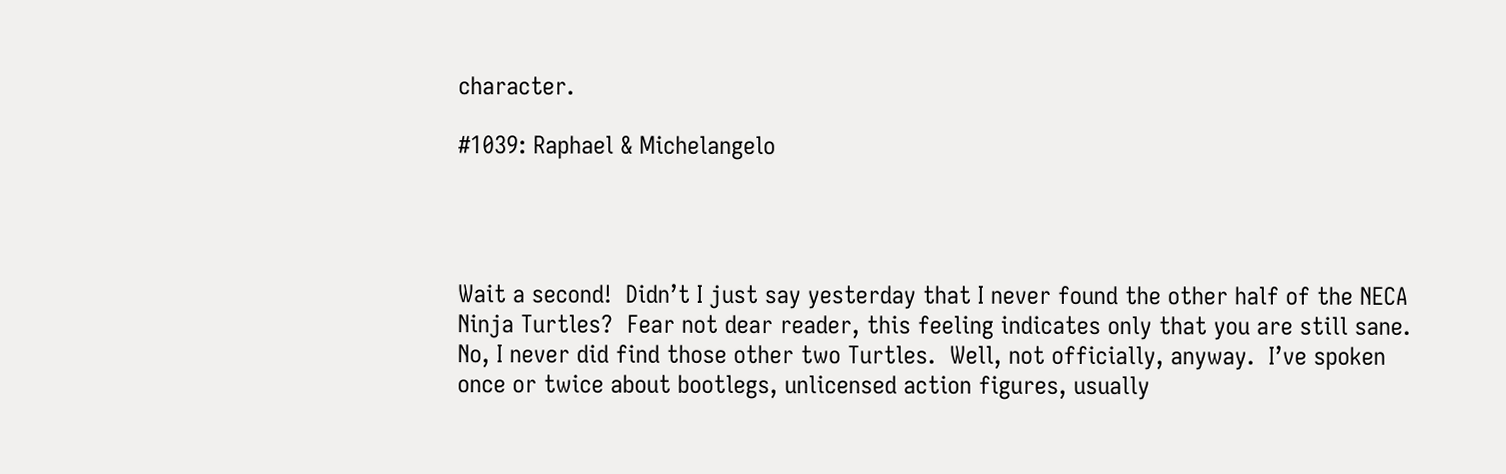character.

#1039: Raphael & Michelangelo




Wait a second!  Didn’t I just say yesterday that I never found the other half of the NECA Ninja Turtles?  Fear not dear reader, this feeling indicates only that you are still sane.  No, I never did find those other two Turtles.  Well, not officially, anyway.  I’ve spoken once or twice about bootlegs, unlicensed action figures, usually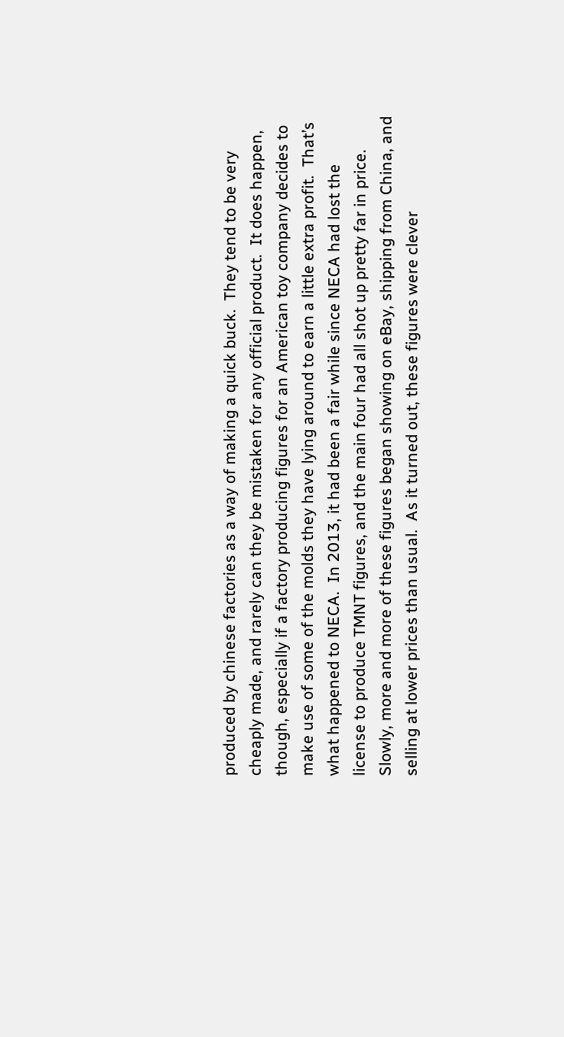produced by chinese factories as a way of making a quick buck.  They tend to be very cheaply made, and rarely can they be mistaken for any official product.  It does happen, though, especially if a factory producing figures for an American toy company decides to make use of some of the molds they have lying around to earn a little extra profit.  That’s what happened to NECA.  In 2013, it had been a fair while since NECA had lost the license to produce TMNT figures, and the main four had all shot up pretty far in price.  Slowly, more and more of these figures began showing on eBay, shipping from China, and selling at lower prices than usual.  As it turned out, these figures were clever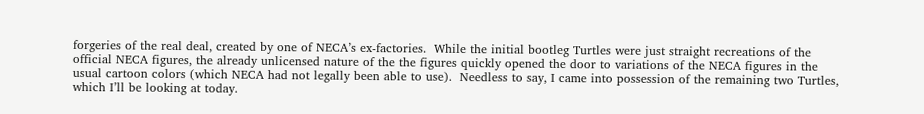forgeries of the real deal, created by one of NECA’s ex-factories.  While the initial bootleg Turtles were just straight recreations of the official NECA figures, the already unlicensed nature of the the figures quickly opened the door to variations of the NECA figures in the usual cartoon colors (which NECA had not legally been able to use).  Needless to say, I came into possession of the remaining two Turtles, which I’ll be looking at today.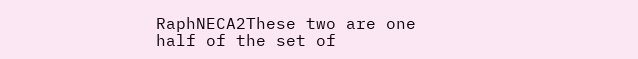RaphNECA2These two are one half of the set of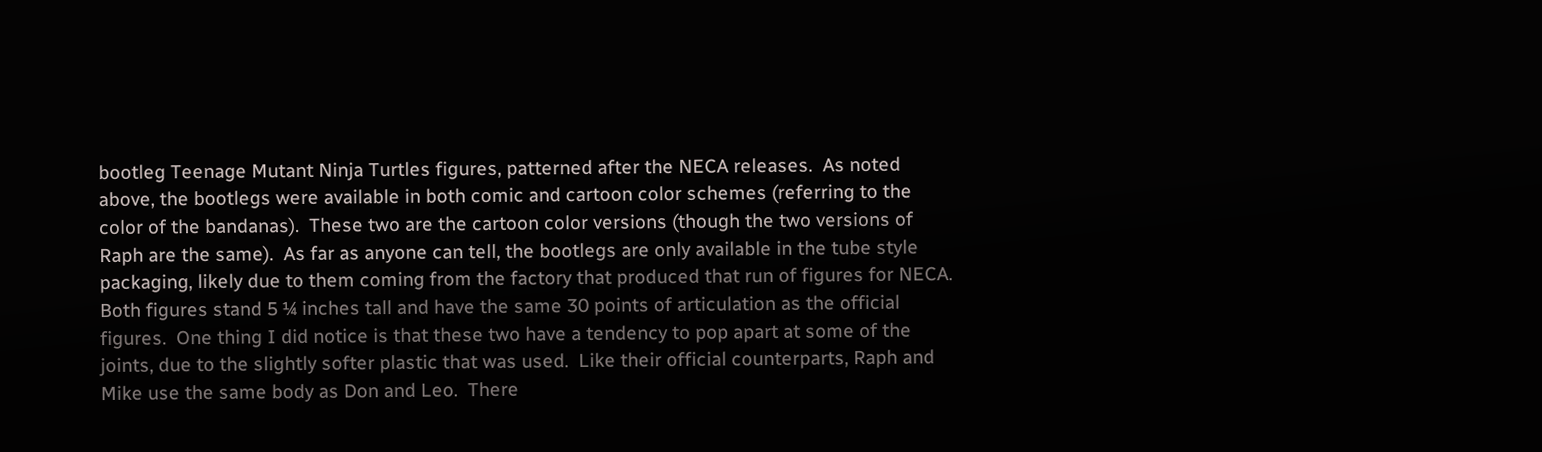bootleg Teenage Mutant Ninja Turtles figures, patterned after the NECA releases.  As noted above, the bootlegs were available in both comic and cartoon color schemes (referring to the color of the bandanas).  These two are the cartoon color versions (though the two versions of Raph are the same).  As far as anyone can tell, the bootlegs are only available in the tube style packaging, likely due to them coming from the factory that produced that run of figures for NECA.  Both figures stand 5 ¼ inches tall and have the same 30 points of articulation as the official figures.  One thing I did notice is that these two have a tendency to pop apart at some of the joints, due to the slightly softer plastic that was used.  Like their official counterparts, Raph and Mike use the same body as Don and Leo.  There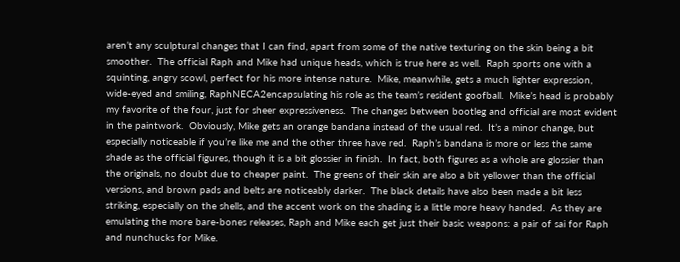aren’t any sculptural changes that I can find, apart from some of the native texturing on the skin being a bit smoother.  The official Raph and Mike had unique heads, which is true here as well.  Raph sports one with a squinting, angry scowl, perfect for his more intense nature.  Mike, meanwhile, gets a much lighter expression, wide-eyed and smiling, RaphNECA2encapsulating his role as the team’s resident goofball.  Mike’s head is probably my favorite of the four, just for sheer expressiveness.  The changes between bootleg and official are most evident in the paintwork.  Obviously, Mike gets an orange bandana instead of the usual red.  It’s a minor change, but especially noticeable if you’re like me and the other three have red.  Raph’s bandana is more or less the same shade as the official figures, though it is a bit glossier in finish.  In fact, both figures as a whole are glossier than the originals, no doubt due to cheaper paint.  The greens of their skin are also a bit yellower than the official versions, and brown pads and belts are noticeably darker.  The black details have also been made a bit less striking, especially on the shells, and the accent work on the shading is a little more heavy handed.  As they are emulating the more bare-bones releases, Raph and Mike each get just their basic weapons: a pair of sai for Raph and nunchucks for Mike.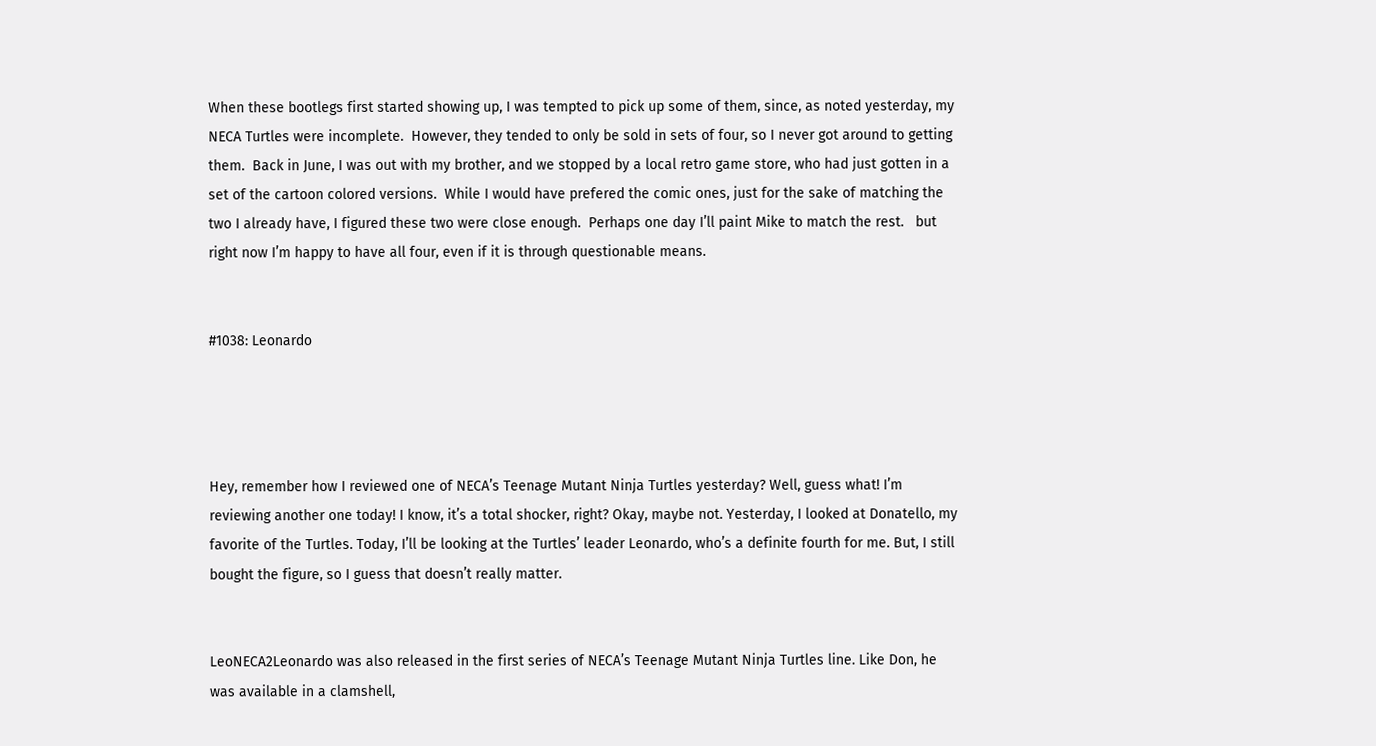When these bootlegs first started showing up, I was tempted to pick up some of them, since, as noted yesterday, my NECA Turtles were incomplete.  However, they tended to only be sold in sets of four, so I never got around to getting them.  Back in June, I was out with my brother, and we stopped by a local retro game store, who had just gotten in a set of the cartoon colored versions.  While I would have prefered the comic ones, just for the sake of matching the two I already have, I figured these two were close enough.  Perhaps one day I’ll paint Mike to match the rest.   but right now I’m happy to have all four, even if it is through questionable means.


#1038: Leonardo




Hey, remember how I reviewed one of NECA’s Teenage Mutant Ninja Turtles yesterday? Well, guess what! I’m reviewing another one today! I know, it’s a total shocker, right? Okay, maybe not. Yesterday, I looked at Donatello, my favorite of the Turtles. Today, I’ll be looking at the Turtles’ leader Leonardo, who’s a definite fourth for me. But, I still bought the figure, so I guess that doesn’t really matter.


LeoNECA2Leonardo was also released in the first series of NECA’s Teenage Mutant Ninja Turtles line. Like Don, he was available in a clamshell,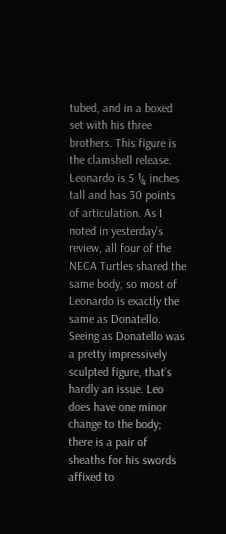tubed, and in a boxed set with his three brothers. This figure is the clamshell release. Leonardo is 5 ¼ inches tall and has 30 points of articulation. As I noted in yesterday’s review, all four of the NECA Turtles shared the same body, so most of Leonardo is exactly the same as Donatello. Seeing as Donatello was a pretty impressively sculpted figure, that’s hardly an issue. Leo does have one minor change to the body; there is a pair of sheaths for his swords affixed to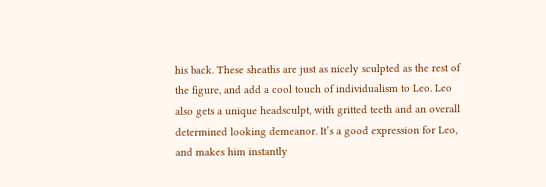his back. These sheaths are just as nicely sculpted as the rest of the figure, and add a cool touch of individualism to Leo. Leo also gets a unique headsculpt, with gritted teeth and an overall determined looking demeanor. It’s a good expression for Leo, and makes him instantly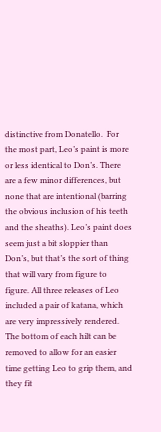distinctive from Donatello.  For the most part, Leo’s paint is more or less identical to Don’s. There are a few minor differences, but none that are intentional (barring the obvious inclusion of his teeth and the sheaths). Leo’s paint does seem just a bit sloppier than Don’s, but that’s the sort of thing that will vary from figure to figure. All three releases of Leo included a pair of katana, which are very impressively rendered. The bottom of each hilt can be removed to allow for an easier time getting Leo to grip them, and they fit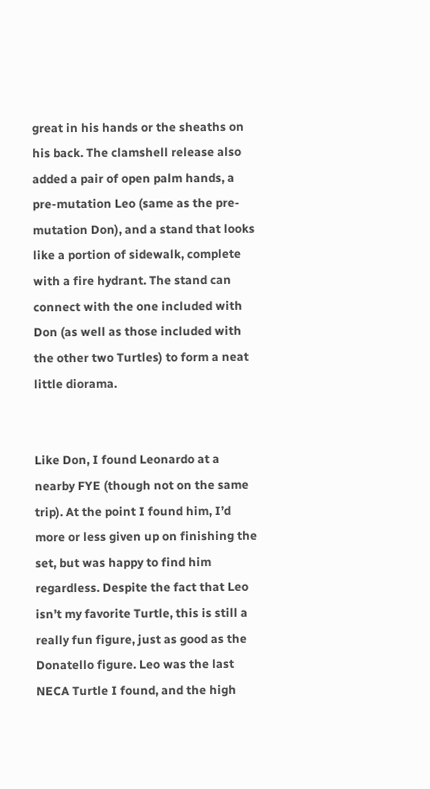great in his hands or the sheaths on his back. The clamshell release also added a pair of open palm hands, a pre-mutation Leo (same as the pre-mutation Don), and a stand that looks like a portion of sidewalk, complete with a fire hydrant. The stand can connect with the one included with Don (as well as those included with the other two Turtles) to form a neat little diorama.


Like Don, I found Leonardo at a nearby FYE (though not on the same trip). At the point I found him, I’d more or less given up on finishing the set, but was happy to find him regardless. Despite the fact that Leo isn’t my favorite Turtle, this is still a really fun figure, just as good as the Donatello figure. Leo was the last NECA Turtle I found, and the high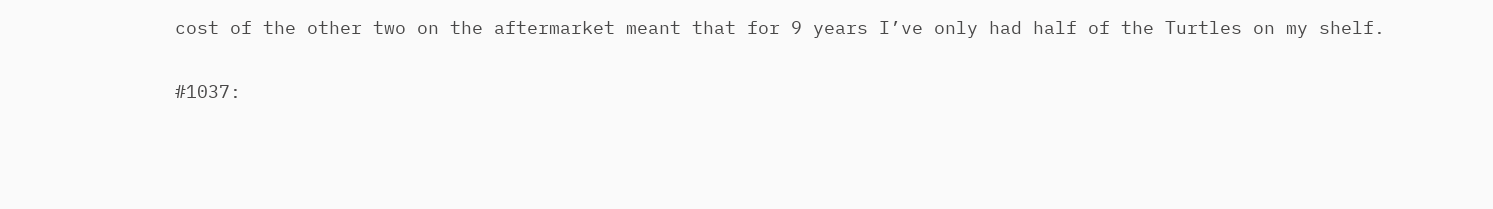cost of the other two on the aftermarket meant that for 9 years I’ve only had half of the Turtles on my shelf.

#1037: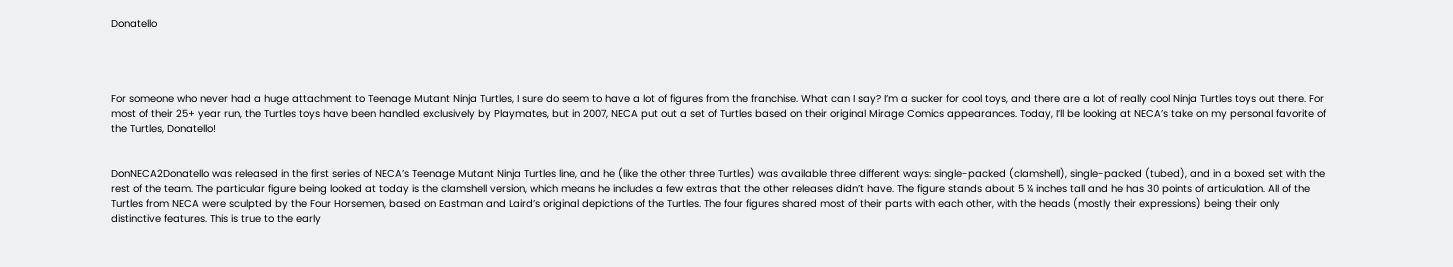Donatello




For someone who never had a huge attachment to Teenage Mutant Ninja Turtles, I sure do seem to have a lot of figures from the franchise. What can I say? I’m a sucker for cool toys, and there are a lot of really cool Ninja Turtles toys out there. For most of their 25+ year run, the Turtles toys have been handled exclusively by Playmates, but in 2007, NECA put out a set of Turtles based on their original Mirage Comics appearances. Today, I’ll be looking at NECA’s take on my personal favorite of the Turtles, Donatello!


DonNECA2Donatello was released in the first series of NECA’s Teenage Mutant Ninja Turtles line, and he (like the other three Turtles) was available three different ways: single-packed (clamshell), single-packed (tubed), and in a boxed set with the rest of the team. The particular figure being looked at today is the clamshell version, which means he includes a few extras that the other releases didn’t have. The figure stands about 5 ¼ inches tall and he has 30 points of articulation. All of the Turtles from NECA were sculpted by the Four Horsemen, based on Eastman and Laird’s original depictions of the Turtles. The four figures shared most of their parts with each other, with the heads (mostly their expressions) being their only distinctive features. This is true to the early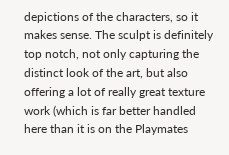depictions of the characters, so it makes sense. The sculpt is definitely top notch, not only capturing the distinct look of the art, but also offering a lot of really great texture work (which is far better handled here than it is on the Playmates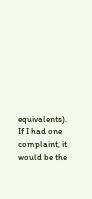equivalents). If I had one complaint, it would be the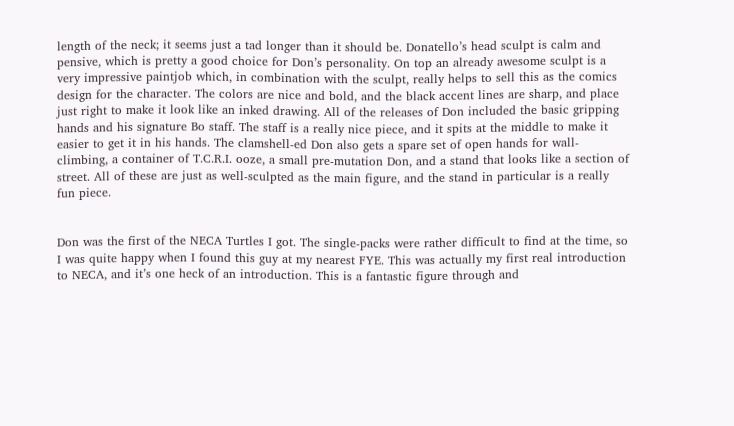length of the neck; it seems just a tad longer than it should be. Donatello’s head sculpt is calm and pensive, which is pretty a good choice for Don’s personality. On top an already awesome sculpt is a very impressive paintjob which, in combination with the sculpt, really helps to sell this as the comics design for the character. The colors are nice and bold, and the black accent lines are sharp, and place just right to make it look like an inked drawing. All of the releases of Don included the basic gripping hands and his signature Bo staff. The staff is a really nice piece, and it spits at the middle to make it easier to get it in his hands. The clamshell-ed Don also gets a spare set of open hands for wall-climbing, a container of T.C.R.I. ooze, a small pre-mutation Don, and a stand that looks like a section of street. All of these are just as well-sculpted as the main figure, and the stand in particular is a really fun piece.


Don was the first of the NECA Turtles I got. The single-packs were rather difficult to find at the time, so I was quite happy when I found this guy at my nearest FYE. This was actually my first real introduction to NECA, and it’s one heck of an introduction. This is a fantastic figure through and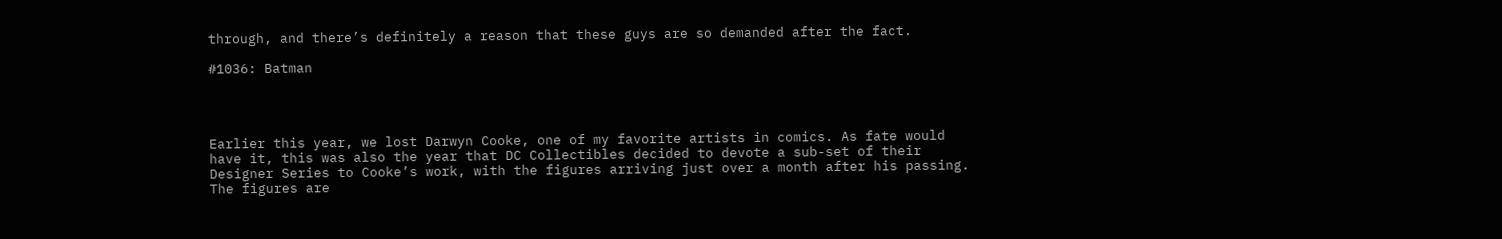through, and there’s definitely a reason that these guys are so demanded after the fact.

#1036: Batman




Earlier this year, we lost Darwyn Cooke, one of my favorite artists in comics. As fate would have it, this was also the year that DC Collectibles decided to devote a sub-set of their Designer Series to Cooke’s work, with the figures arriving just over a month after his passing. The figures are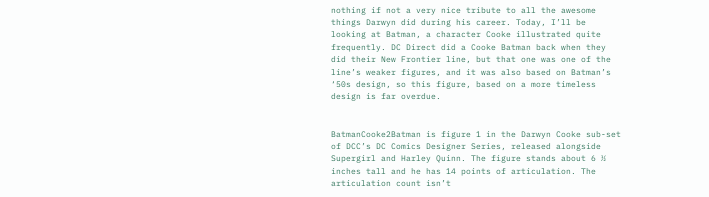nothing if not a very nice tribute to all the awesome things Darwyn did during his career. Today, I’ll be looking at Batman, a character Cooke illustrated quite frequently. DC Direct did a Cooke Batman back when they did their New Frontier line, but that one was one of the line’s weaker figures, and it was also based on Batman’s ‘50s design, so this figure, based on a more timeless design is far overdue.


BatmanCooke2Batman is figure 1 in the Darwyn Cooke sub-set of DCC’s DC Comics Designer Series, released alongside Supergirl and Harley Quinn. The figure stands about 6 ½ inches tall and he has 14 points of articulation. The articulation count isn’t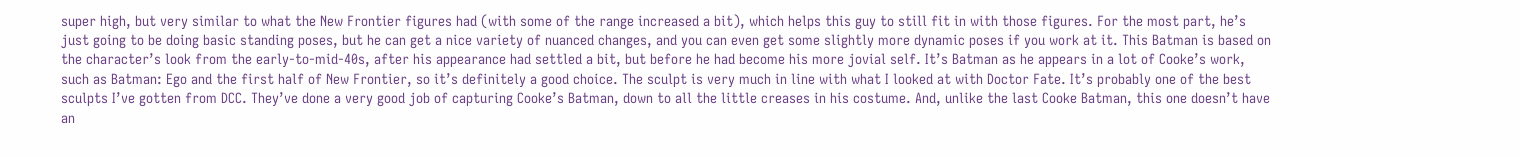super high, but very similar to what the New Frontier figures had (with some of the range increased a bit), which helps this guy to still fit in with those figures. For the most part, he’s just going to be doing basic standing poses, but he can get a nice variety of nuanced changes, and you can even get some slightly more dynamic poses if you work at it. This Batman is based on the character’s look from the early-to-mid-40s, after his appearance had settled a bit, but before he had become his more jovial self. It’s Batman as he appears in a lot of Cooke’s work, such as Batman: Ego and the first half of New Frontier, so it’s definitely a good choice. The sculpt is very much in line with what I looked at with Doctor Fate. It’s probably one of the best sculpts I’ve gotten from DCC. They’ve done a very good job of capturing Cooke’s Batman, down to all the little creases in his costume. And, unlike the last Cooke Batman, this one doesn’t have an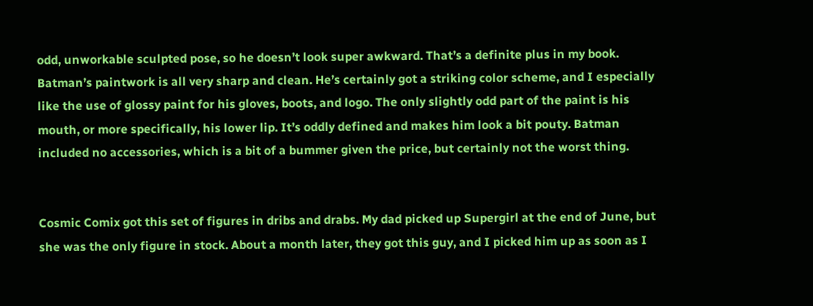odd, unworkable sculpted pose, so he doesn’t look super awkward. That’s a definite plus in my book. Batman’s paintwork is all very sharp and clean. He’s certainly got a striking color scheme, and I especially like the use of glossy paint for his gloves, boots, and logo. The only slightly odd part of the paint is his mouth, or more specifically, his lower lip. It’s oddly defined and makes him look a bit pouty. Batman included no accessories, which is a bit of a bummer given the price, but certainly not the worst thing.


Cosmic Comix got this set of figures in dribs and drabs. My dad picked up Supergirl at the end of June, but she was the only figure in stock. About a month later, they got this guy, and I picked him up as soon as I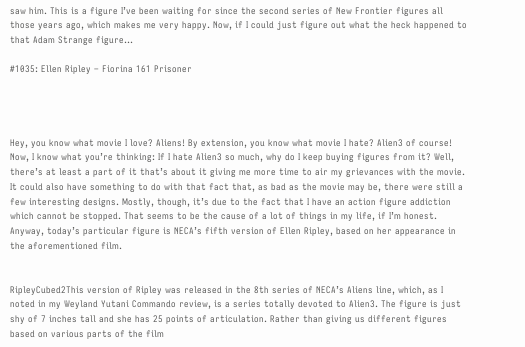saw him. This is a figure I’ve been waiting for since the second series of New Frontier figures all those years ago, which makes me very happy. Now, if I could just figure out what the heck happened to that Adam Strange figure…

#1035: Ellen Ripley – Fiorina 161 Prisoner




Hey, you know what movie I love? Aliens! By extension, you know what movie I hate? Alien3 of course! Now, I know what you’re thinking: If I hate Alien3 so much, why do I keep buying figures from it? Well, there’s at least a part of it that’s about it giving me more time to air my grievances with the movie. It could also have something to do with that fact that, as bad as the movie may be, there were still a few interesting designs. Mostly, though, it’s due to the fact that I have an action figure addiction which cannot be stopped. That seems to be the cause of a lot of things in my life, if I’m honest. Anyway, today’s particular figure is NECA’s fifth version of Ellen Ripley, based on her appearance in the aforementioned film.


RipleyCubed2This version of Ripley was released in the 8th series of NECA’s Aliens line, which, as I noted in my Weyland Yutani Commando review, is a series totally devoted to Alien3. The figure is just shy of 7 inches tall and she has 25 points of articulation. Rather than giving us different figures based on various parts of the film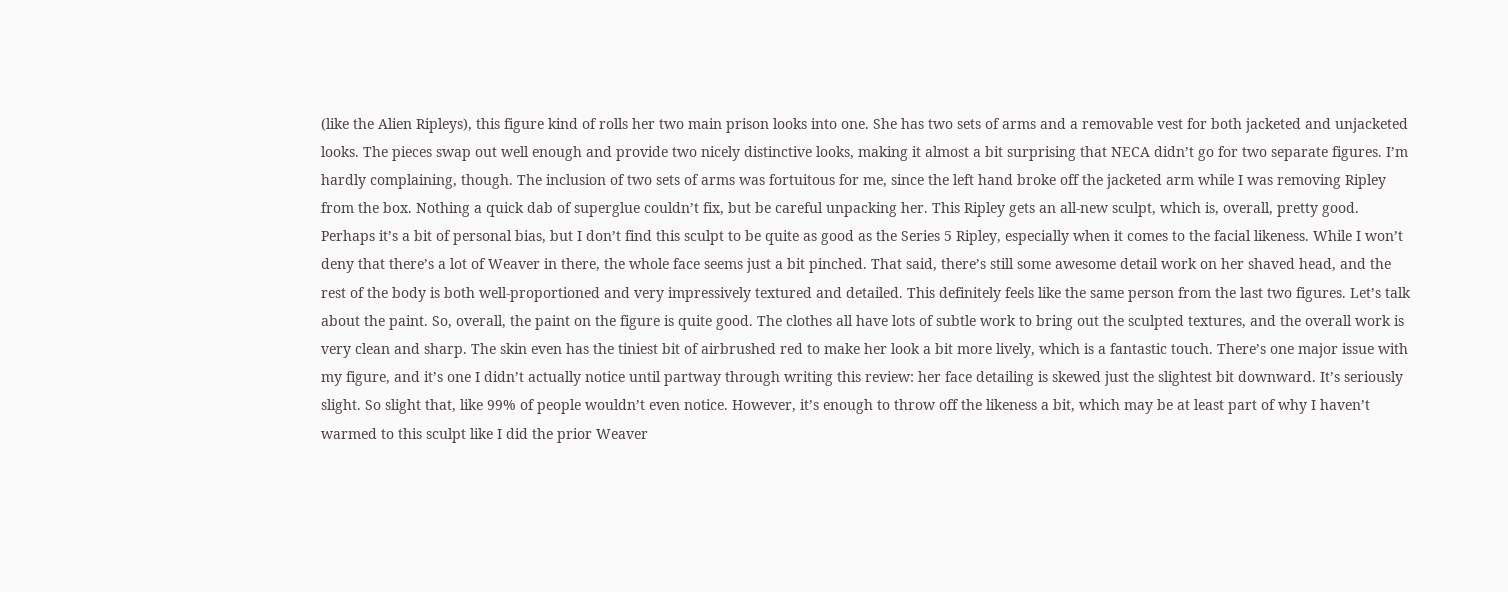(like the Alien Ripleys), this figure kind of rolls her two main prison looks into one. She has two sets of arms and a removable vest for both jacketed and unjacketed looks. The pieces swap out well enough and provide two nicely distinctive looks, making it almost a bit surprising that NECA didn’t go for two separate figures. I’m hardly complaining, though. The inclusion of two sets of arms was fortuitous for me, since the left hand broke off the jacketed arm while I was removing Ripley from the box. Nothing a quick dab of superglue couldn’t fix, but be careful unpacking her. This Ripley gets an all-new sculpt, which is, overall, pretty good. Perhaps it’s a bit of personal bias, but I don’t find this sculpt to be quite as good as the Series 5 Ripley, especially when it comes to the facial likeness. While I won’t deny that there’s a lot of Weaver in there, the whole face seems just a bit pinched. That said, there’s still some awesome detail work on her shaved head, and the rest of the body is both well-proportioned and very impressively textured and detailed. This definitely feels like the same person from the last two figures. Let’s talk about the paint. So, overall, the paint on the figure is quite good. The clothes all have lots of subtle work to bring out the sculpted textures, and the overall work is very clean and sharp. The skin even has the tiniest bit of airbrushed red to make her look a bit more lively, which is a fantastic touch. There’s one major issue with my figure, and it’s one I didn’t actually notice until partway through writing this review: her face detailing is skewed just the slightest bit downward. It’s seriously slight. So slight that, like 99% of people wouldn’t even notice. However, it’s enough to throw off the likeness a bit, which may be at least part of why I haven’t warmed to this sculpt like I did the prior Weaver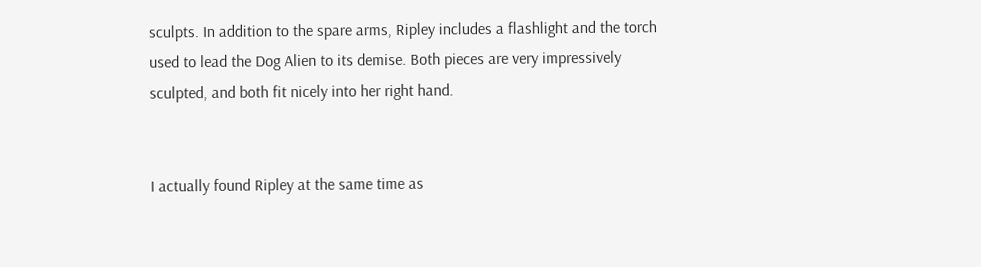sculpts. In addition to the spare arms, Ripley includes a flashlight and the torch used to lead the Dog Alien to its demise. Both pieces are very impressively sculpted, and both fit nicely into her right hand.


I actually found Ripley at the same time as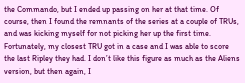the Commando, but I ended up passing on her at that time. Of course, then I found the remnants of the series at a couple of TRUs, and was kicking myself for not picking her up the first time. Fortunately, my closest TRU got in a case and I was able to score the last Ripley they had. I don’t like this figure as much as the Aliens version, but then again, I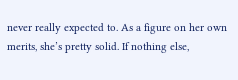never really expected to. As a figure on her own merits, she’s pretty solid. If nothing else,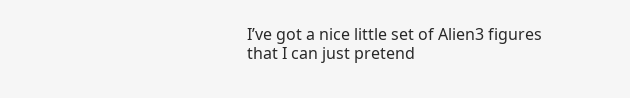I’ve got a nice little set of Alien3 figures that I can just pretend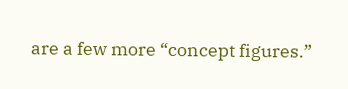are a few more “concept figures.”